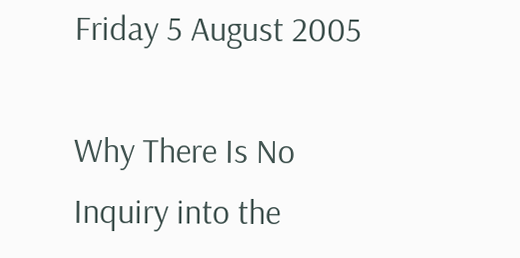Friday 5 August 2005

Why There Is No Inquiry into the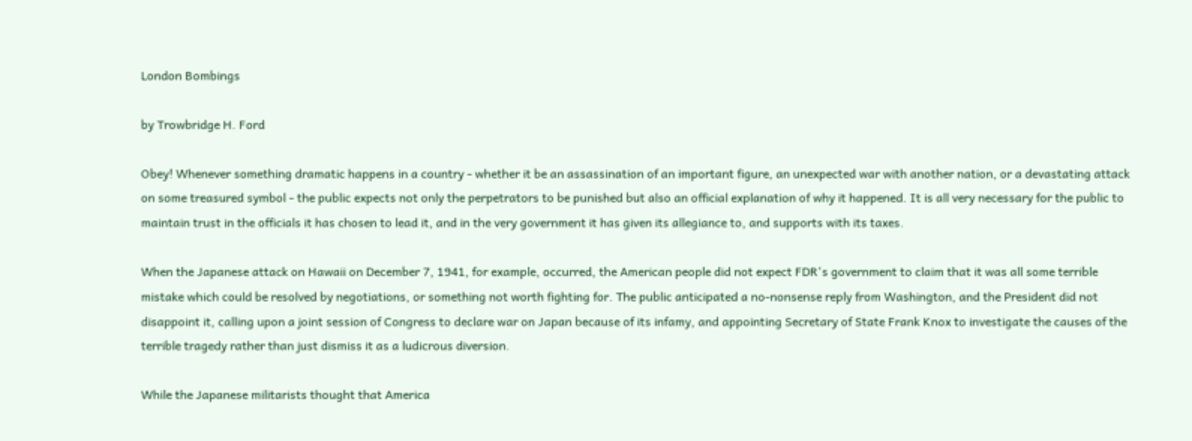London Bombings

by Trowbridge H. Ford

Obey! Whenever something dramatic happens in a country - whether it be an assassination of an important figure, an unexpected war with another nation, or a devastating attack on some treasured symbol - the public expects not only the perpetrators to be punished but also an official explanation of why it happened. It is all very necessary for the public to maintain trust in the officials it has chosen to lead it, and in the very government it has given its allegiance to, and supports with its taxes.

When the Japanese attack on Hawaii on December 7, 1941, for example, occurred, the American people did not expect FDR's government to claim that it was all some terrible mistake which could be resolved by negotiations, or something not worth fighting for. The public anticipated a no-nonsense reply from Washington, and the President did not disappoint it, calling upon a joint session of Congress to declare war on Japan because of its infamy, and appointing Secretary of State Frank Knox to investigate the causes of the terrible tragedy rather than just dismiss it as a ludicrous diversion.

While the Japanese militarists thought that America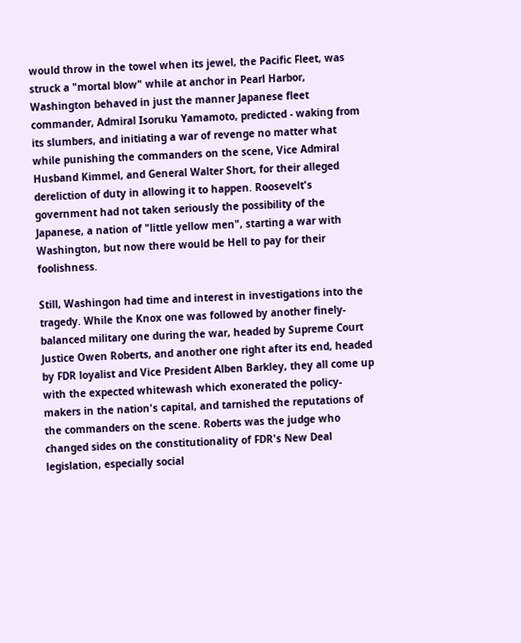would throw in the towel when its jewel, the Pacific Fleet, was struck a "mortal blow" while at anchor in Pearl Harbor, Washington behaved in just the manner Japanese fleet commander, Admiral Isoruku Yamamoto, predicted - waking from its slumbers, and initiating a war of revenge no matter what while punishing the commanders on the scene, Vice Admiral Husband Kimmel, and General Walter Short, for their alleged dereliction of duty in allowing it to happen. Roosevelt's government had not taken seriously the possibility of the Japanese, a nation of "little yellow men", starting a war with Washington, but now there would be Hell to pay for their foolishness.

Still, Washingon had time and interest in investigations into the tragedy. While the Knox one was followed by another finely-balanced military one during the war, headed by Supreme Court Justice Owen Roberts, and another one right after its end, headed by FDR loyalist and Vice President Alben Barkley, they all come up with the expected whitewash which exonerated the policy-makers in the nation's capital, and tarnished the reputations of the commanders on the scene. Roberts was the judge who changed sides on the constitutionality of FDR's New Deal legislation, especially social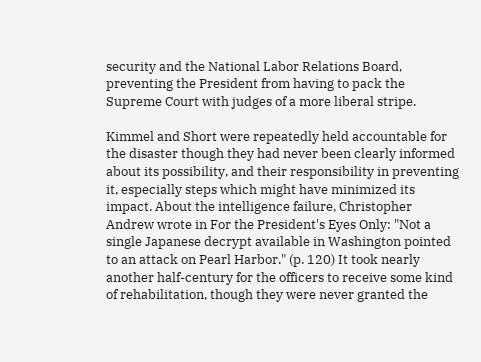security and the National Labor Relations Board, preventing the President from having to pack the Supreme Court with judges of a more liberal stripe.

Kimmel and Short were repeatedly held accountable for the disaster though they had never been clearly informed about its possibility, and their responsibility in preventing it, especially steps which might have minimized its impact. About the intelligence failure, Christopher Andrew wrote in For the President's Eyes Only: "Not a single Japanese decrypt available in Washington pointed to an attack on Pearl Harbor." (p. 120) It took nearly another half-century for the officers to receive some kind of rehabilitation, though they were never granted the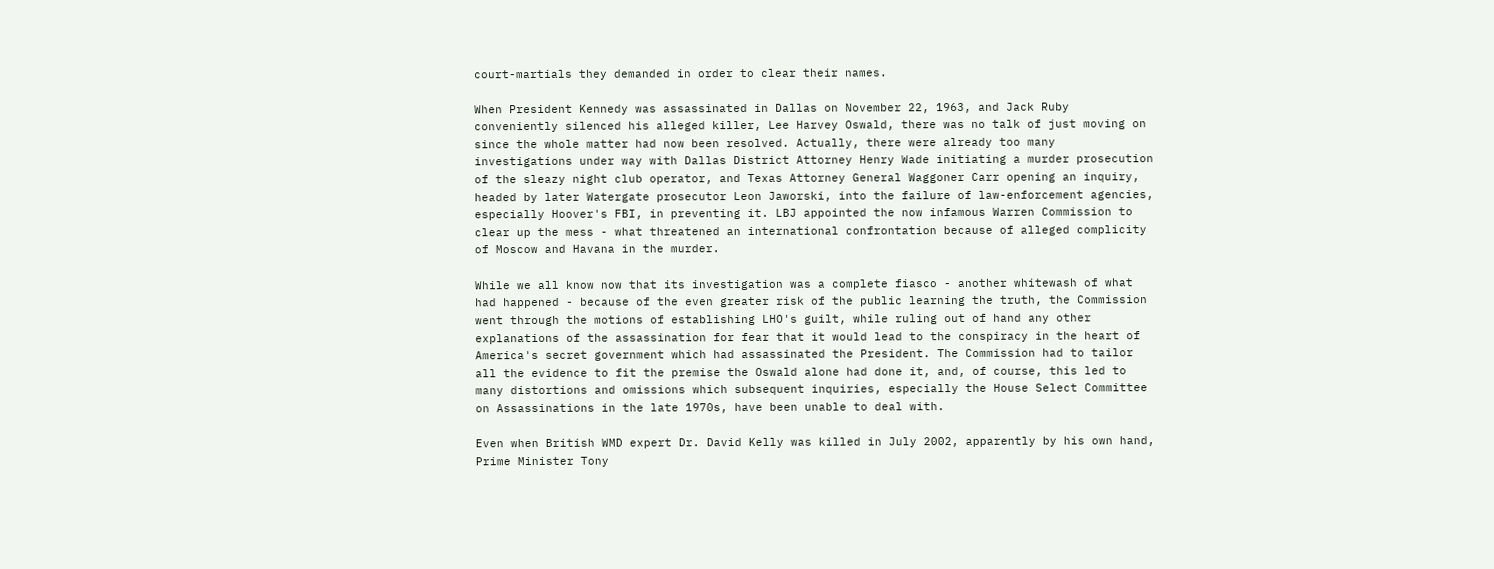court-martials they demanded in order to clear their names.

When President Kennedy was assassinated in Dallas on November 22, 1963, and Jack Ruby conveniently silenced his alleged killer, Lee Harvey Oswald, there was no talk of just moving on since the whole matter had now been resolved. Actually, there were already too many investigations under way with Dallas District Attorney Henry Wade initiating a murder prosecution of the sleazy night club operator, and Texas Attorney General Waggoner Carr opening an inquiry, headed by later Watergate prosecutor Leon Jaworski, into the failure of law-enforcement agencies, especially Hoover's FBI, in preventing it. LBJ appointed the now infamous Warren Commission to clear up the mess - what threatened an international confrontation because of alleged complicity of Moscow and Havana in the murder.

While we all know now that its investigation was a complete fiasco - another whitewash of what had happened - because of the even greater risk of the public learning the truth, the Commission went through the motions of establishing LHO's guilt, while ruling out of hand any other explanations of the assassination for fear that it would lead to the conspiracy in the heart of America's secret government which had assassinated the President. The Commission had to tailor all the evidence to fit the premise the Oswald alone had done it, and, of course, this led to many distortions and omissions which subsequent inquiries, especially the House Select Committee on Assassinations in the late 1970s, have been unable to deal with.

Even when British WMD expert Dr. David Kelly was killed in July 2002, apparently by his own hand, Prime Minister Tony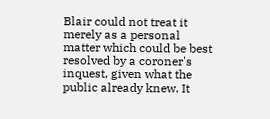Blair could not treat it merely as a personal matter which could be best resolved by a coroner's inquest, given what the public already knew. It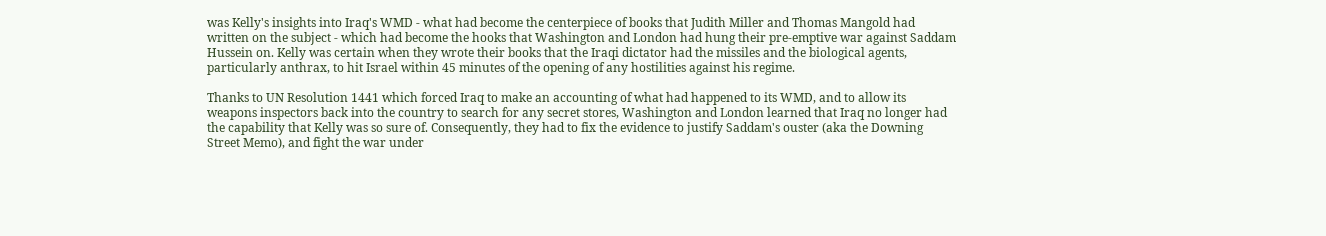was Kelly's insights into Iraq's WMD - what had become the centerpiece of books that Judith Miller and Thomas Mangold had written on the subject - which had become the hooks that Washington and London had hung their pre-emptive war against Saddam Hussein on. Kelly was certain when they wrote their books that the Iraqi dictator had the missiles and the biological agents, particularly anthrax, to hit Israel within 45 minutes of the opening of any hostilities against his regime.

Thanks to UN Resolution 1441 which forced Iraq to make an accounting of what had happened to its WMD, and to allow its weapons inspectors back into the country to search for any secret stores, Washington and London learned that Iraq no longer had the capability that Kelly was so sure of. Consequently, they had to fix the evidence to justify Saddam's ouster (aka the Downing Street Memo), and fight the war under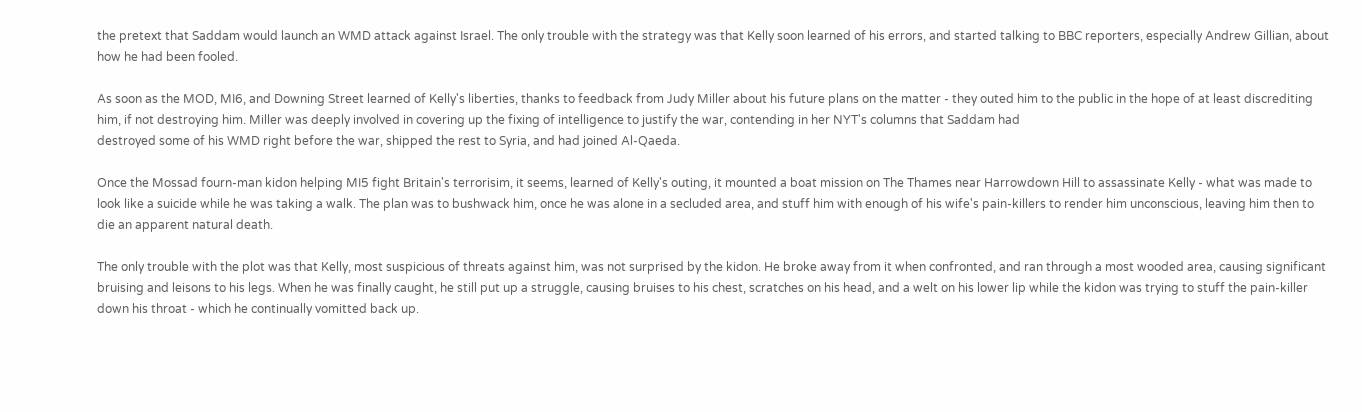the pretext that Saddam would launch an WMD attack against Israel. The only trouble with the strategy was that Kelly soon learned of his errors, and started talking to BBC reporters, especially Andrew Gillian, about how he had been fooled.

As soon as the MOD, MI6, and Downing Street learned of Kelly's liberties, thanks to feedback from Judy Miller about his future plans on the matter - they outed him to the public in the hope of at least discrediting him, if not destroying him. Miller was deeply involved in covering up the fixing of intelligence to justify the war, contending in her NYT's columns that Saddam had
destroyed some of his WMD right before the war, shipped the rest to Syria, and had joined Al-Qaeda.

Once the Mossad fourn-man kidon helping MI5 fight Britain's terrorisim, it seems, learned of Kelly's outing, it mounted a boat mission on The Thames near Harrowdown Hill to assassinate Kelly - what was made to look like a suicide while he was taking a walk. The plan was to bushwack him, once he was alone in a secluded area, and stuff him with enough of his wife's pain-killers to render him unconscious, leaving him then to die an apparent natural death.

The only trouble with the plot was that Kelly, most suspicious of threats against him, was not surprised by the kidon. He broke away from it when confronted, and ran through a most wooded area, causing significant bruising and leisons to his legs. When he was finally caught, he still put up a struggle, causing bruises to his chest, scratches on his head, and a welt on his lower lip while the kidon was trying to stuff the pain-killer down his throat - which he continually vomitted back up.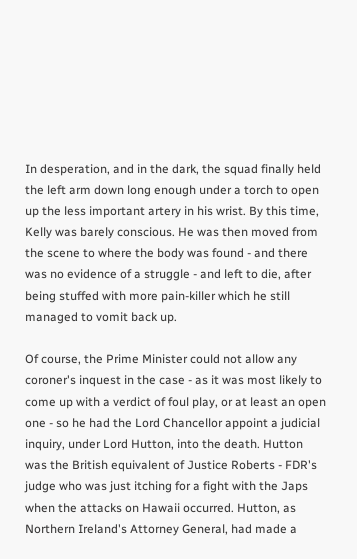In desperation, and in the dark, the squad finally held the left arm down long enough under a torch to open up the less important artery in his wrist. By this time, Kelly was barely conscious. He was then moved from the scene to where the body was found - and there was no evidence of a struggle - and left to die, after being stuffed with more pain-killer which he still managed to vomit back up.

Of course, the Prime Minister could not allow any coroner's inquest in the case - as it was most likely to come up with a verdict of foul play, or at least an open one - so he had the Lord Chancellor appoint a judicial inquiry, under Lord Hutton, into the death. Hutton was the British equivalent of Justice Roberts - FDR's judge who was just itching for a fight with the Japs when the attacks on Hawaii occurred. Hutton, as Northern Ireland's Attorney General, had made a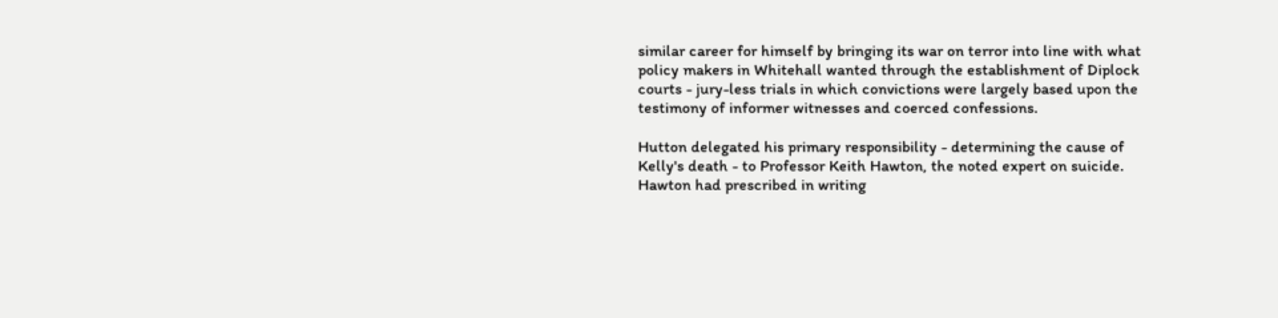similar career for himself by bringing its war on terror into line with what policy makers in Whitehall wanted through the establishment of Diplock courts - jury-less trials in which convictions were largely based upon the testimony of informer witnesses and coerced confessions.

Hutton delegated his primary responsibility - determining the cause of Kelly's death - to Professor Keith Hawton, the noted expert on suicide. Hawton had prescribed in writing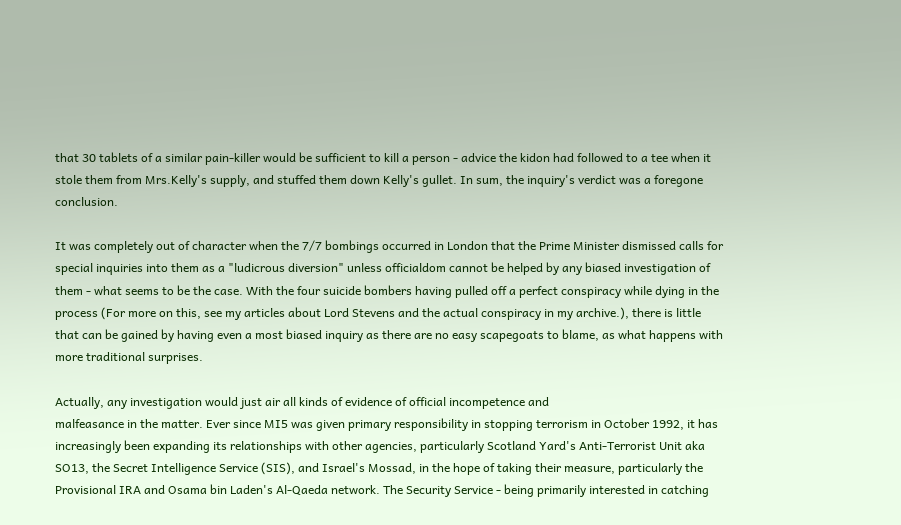that 30 tablets of a similar pain-killer would be sufficient to kill a person - advice the kidon had followed to a tee when it stole them from Mrs.Kelly's supply, and stuffed them down Kelly's gullet. In sum, the inquiry's verdict was a foregone conclusion.

It was completely out of character when the 7/7 bombings occurred in London that the Prime Minister dismissed calls for special inquiries into them as a "ludicrous diversion" unless officialdom cannot be helped by any biased investigation of them - what seems to be the case. With the four suicide bombers having pulled off a perfect conspiracy while dying in the process (For more on this, see my articles about Lord Stevens and the actual conspiracy in my archive.), there is little that can be gained by having even a most biased inquiry as there are no easy scapegoats to blame, as what happens with more traditional surprises.

Actually, any investigation would just air all kinds of evidence of official incompetence and
malfeasance in the matter. Ever since MI5 was given primary responsibility in stopping terrorism in October 1992, it has increasingly been expanding its relationships with other agencies, particularly Scotland Yard's Anti-Terrorist Unit aka SO13, the Secret Intelligence Service (SIS), and Israel's Mossad, in the hope of taking their measure, particularly the Provisional IRA and Osama bin Laden's Al-Qaeda network. The Security Service - being primarily interested in catching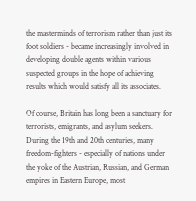the masterminds of terrorism rather than just its foot soldiers - became increasingly involved in developing double agents within various suspected groups in the hope of achieving results which would satisfy all its associates.

Of course, Britain has long been a sanctuary for terrorists, emigrants, and asylum seekers. During the 19th and 20th centuries, many freedom-fighters - especially of nations under the yoke of the Austrian, Russian, and German empires in Eastern Europe, most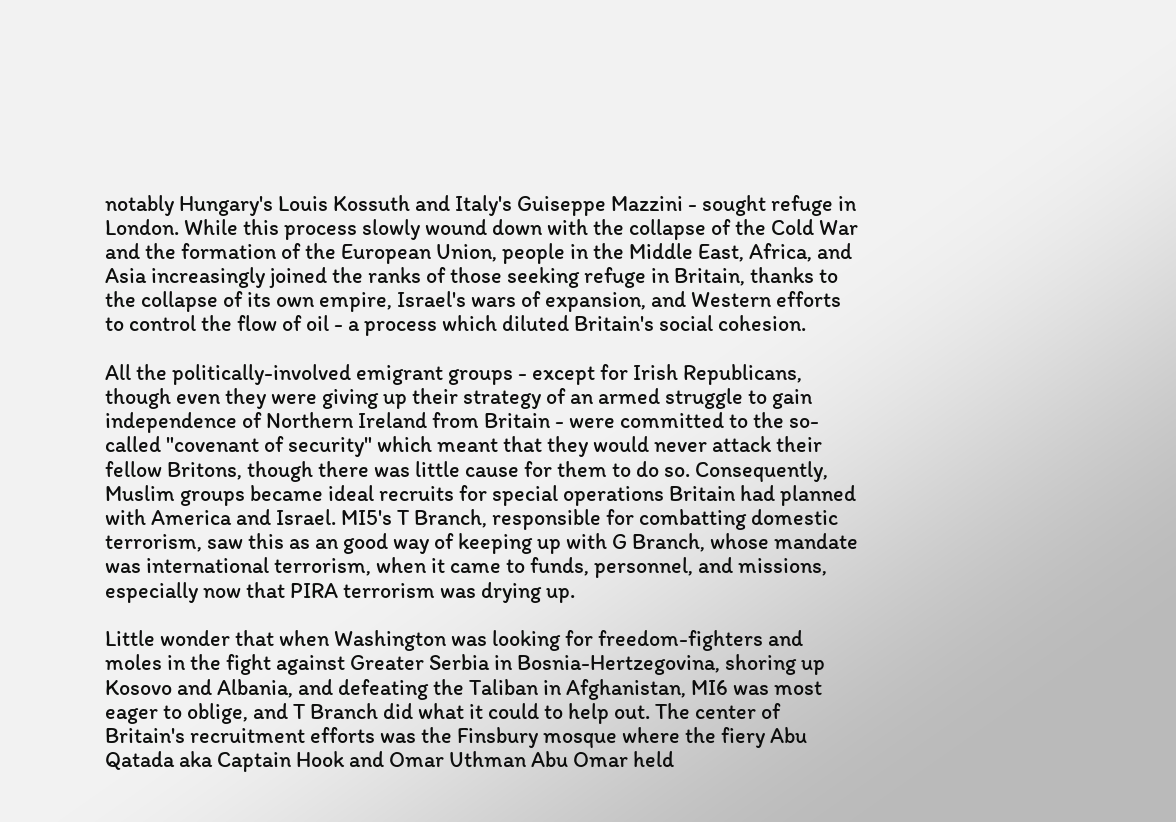notably Hungary's Louis Kossuth and Italy's Guiseppe Mazzini - sought refuge in London. While this process slowly wound down with the collapse of the Cold War and the formation of the European Union, people in the Middle East, Africa, and Asia increasingly joined the ranks of those seeking refuge in Britain, thanks to the collapse of its own empire, Israel's wars of expansion, and Western efforts to control the flow of oil - a process which diluted Britain's social cohesion.

All the politically-involved emigrant groups - except for Irish Republicans, though even they were giving up their strategy of an armed struggle to gain independence of Northern Ireland from Britain - were committed to the so-called "covenant of security" which meant that they would never attack their fellow Britons, though there was little cause for them to do so. Consequently, Muslim groups became ideal recruits for special operations Britain had planned with America and Israel. MI5's T Branch, responsible for combatting domestic terrorism, saw this as an good way of keeping up with G Branch, whose mandate was international terrorism, when it came to funds, personnel, and missions, especially now that PIRA terrorism was drying up.

Little wonder that when Washington was looking for freedom-fighters and moles in the fight against Greater Serbia in Bosnia-Hertzegovina, shoring up Kosovo and Albania, and defeating the Taliban in Afghanistan, MI6 was most eager to oblige, and T Branch did what it could to help out. The center of Britain's recruitment efforts was the Finsbury mosque where the fiery Abu Qatada aka Captain Hook and Omar Uthman Abu Omar held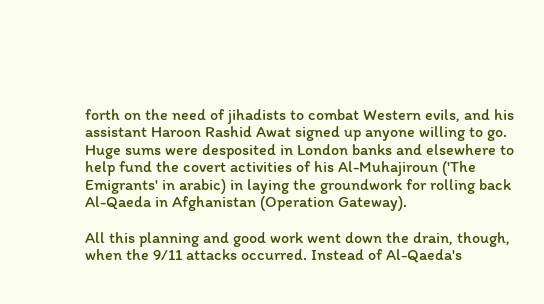forth on the need of jihadists to combat Western evils, and his assistant Haroon Rashid Awat signed up anyone willing to go. Huge sums were desposited in London banks and elsewhere to help fund the covert activities of his Al-Muhajiroun ('The Emigrants' in arabic) in laying the groundwork for rolling back Al-Qaeda in Afghanistan (Operation Gateway).

All this planning and good work went down the drain, though, when the 9/11 attacks occurred. Instead of Al-Qaeda's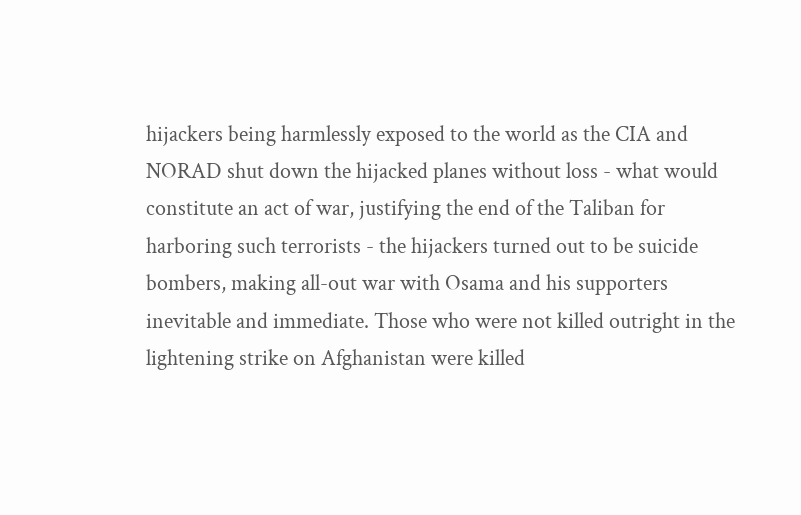hijackers being harmlessly exposed to the world as the CIA and NORAD shut down the hijacked planes without loss - what would constitute an act of war, justifying the end of the Taliban for harboring such terrorists - the hijackers turned out to be suicide bombers, making all-out war with Osama and his supporters inevitable and immediate. Those who were not killed outright in the lightening strike on Afghanistan were killed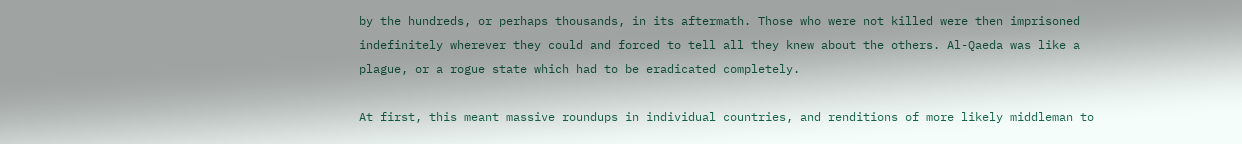by the hundreds, or perhaps thousands, in its aftermath. Those who were not killed were then imprisoned indefinitely wherever they could and forced to tell all they knew about the others. Al-Qaeda was like a plague, or a rogue state which had to be eradicated completely.

At first, this meant massive roundups in individual countries, and renditions of more likely middleman to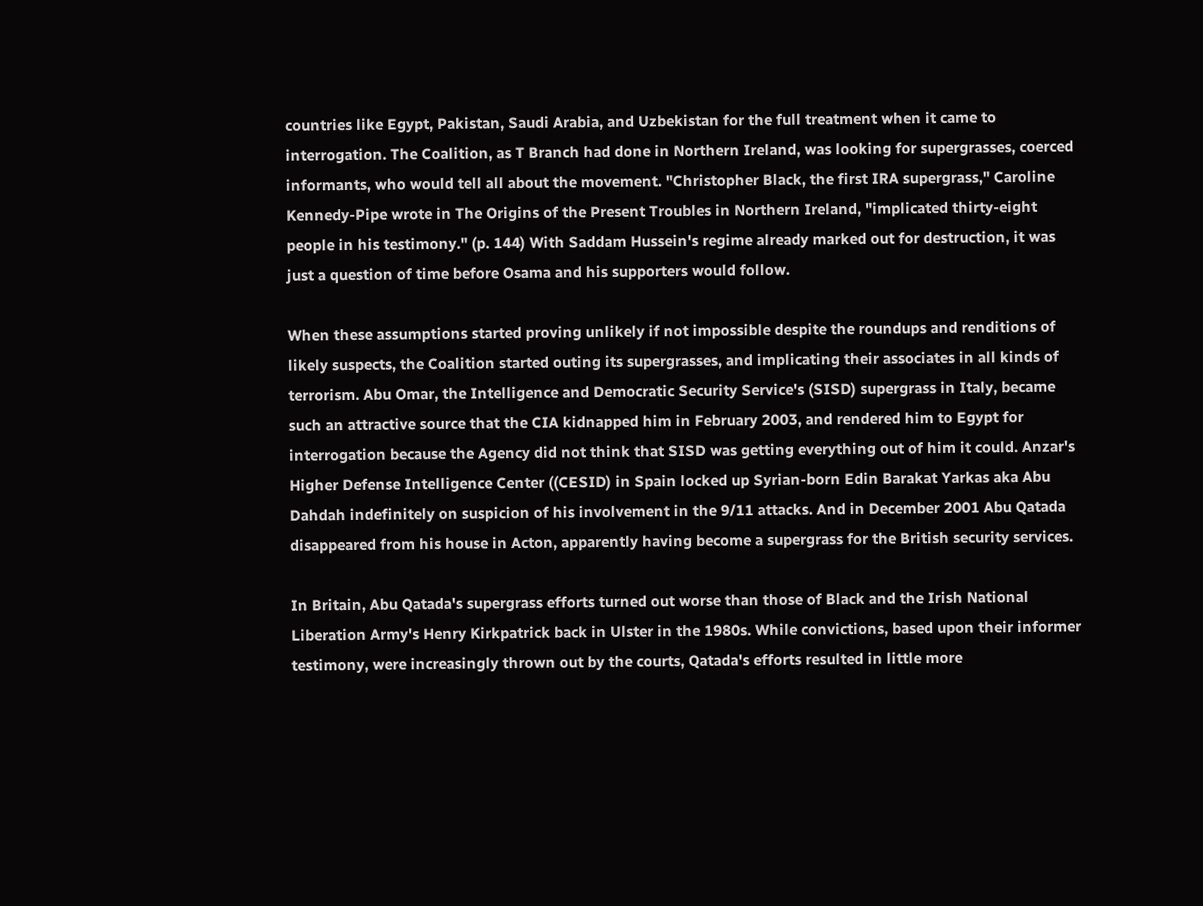countries like Egypt, Pakistan, Saudi Arabia, and Uzbekistan for the full treatment when it came to interrogation. The Coalition, as T Branch had done in Northern Ireland, was looking for supergrasses, coerced informants, who would tell all about the movement. "Christopher Black, the first IRA supergrass," Caroline Kennedy-Pipe wrote in The Origins of the Present Troubles in Northern Ireland, "implicated thirty-eight people in his testimony." (p. 144) With Saddam Hussein's regime already marked out for destruction, it was just a question of time before Osama and his supporters would follow.

When these assumptions started proving unlikely if not impossible despite the roundups and renditions of likely suspects, the Coalition started outing its supergrasses, and implicating their associates in all kinds of terrorism. Abu Omar, the Intelligence and Democratic Security Service's (SISD) supergrass in Italy, became such an attractive source that the CIA kidnapped him in February 2003, and rendered him to Egypt for interrogation because the Agency did not think that SISD was getting everything out of him it could. Anzar's Higher Defense Intelligence Center ((CESID) in Spain locked up Syrian-born Edin Barakat Yarkas aka Abu Dahdah indefinitely on suspicion of his involvement in the 9/11 attacks. And in December 2001 Abu Qatada disappeared from his house in Acton, apparently having become a supergrass for the British security services.

In Britain, Abu Qatada's supergrass efforts turned out worse than those of Black and the Irish National Liberation Army's Henry Kirkpatrick back in Ulster in the 1980s. While convictions, based upon their informer testimony, were increasingly thrown out by the courts, Qatada's efforts resulted in little more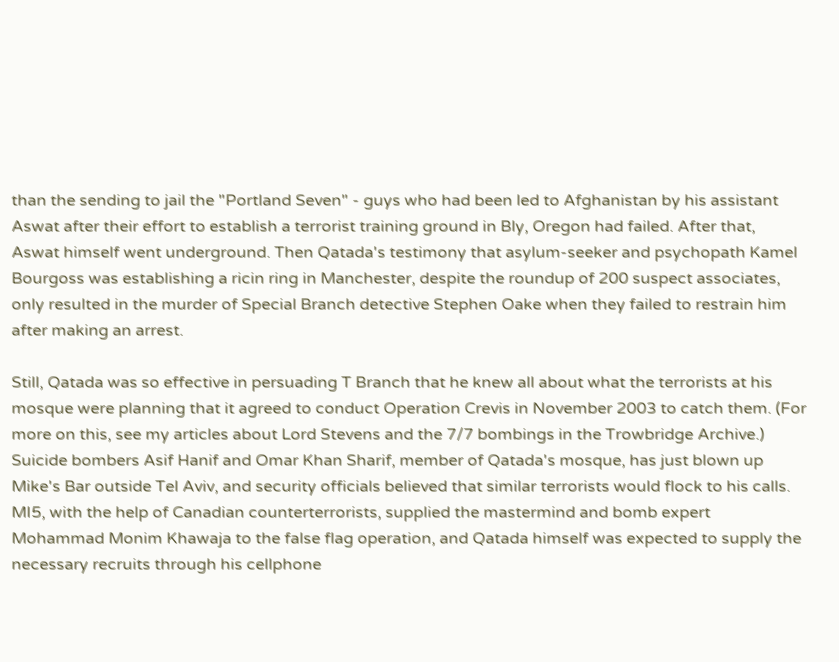than the sending to jail the "Portland Seven" - guys who had been led to Afghanistan by his assistant Aswat after their effort to establish a terrorist training ground in Bly, Oregon had failed. After that, Aswat himself went underground. Then Qatada's testimony that asylum-seeker and psychopath Kamel Bourgoss was establishing a ricin ring in Manchester, despite the roundup of 200 suspect associates, only resulted in the murder of Special Branch detective Stephen Oake when they failed to restrain him after making an arrest.

Still, Qatada was so effective in persuading T Branch that he knew all about what the terrorists at his mosque were planning that it agreed to conduct Operation Crevis in November 2003 to catch them. (For more on this, see my articles about Lord Stevens and the 7/7 bombings in the Trowbridge Archive.) Suicide bombers Asif Hanif and Omar Khan Sharif, member of Qatada's mosque, has just blown up Mike's Bar outside Tel Aviv, and security officials believed that similar terrorists would flock to his calls. MI5, with the help of Canadian counterterrorists, supplied the mastermind and bomb expert Mohammad Monim Khawaja to the false flag operation, and Qatada himself was expected to supply the necessary recruits through his cellphone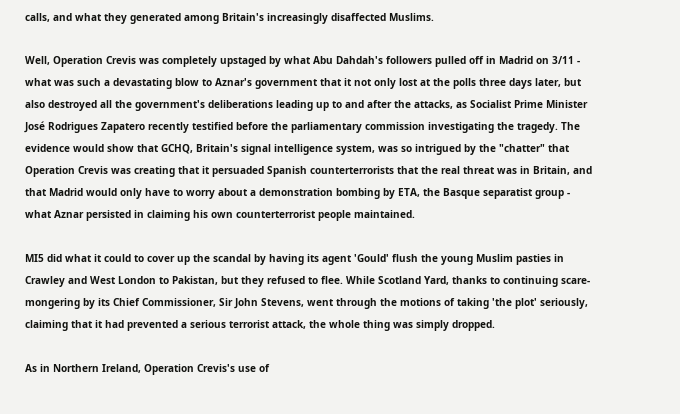calls, and what they generated among Britain's increasingly disaffected Muslims.

Well, Operation Crevis was completely upstaged by what Abu Dahdah's followers pulled off in Madrid on 3/11 - what was such a devastating blow to Aznar's government that it not only lost at the polls three days later, but also destroyed all the government's deliberations leading up to and after the attacks, as Socialist Prime Minister José Rodrigues Zapatero recently testified before the parliamentary commission investigating the tragedy. The evidence would show that GCHQ, Britain's signal intelligence system, was so intrigued by the "chatter" that Operation Crevis was creating that it persuaded Spanish counterterrorists that the real threat was in Britain, and that Madrid would only have to worry about a demonstration bombing by ETA, the Basque separatist group - what Aznar persisted in claiming his own counterterrorist people maintained.

MI5 did what it could to cover up the scandal by having its agent 'Gould' flush the young Muslim pasties in Crawley and West London to Pakistan, but they refused to flee. While Scotland Yard, thanks to continuing scare-mongering by its Chief Commissioner, Sir John Stevens, went through the motions of taking 'the plot' seriously, claiming that it had prevented a serious terrorist attack, the whole thing was simply dropped.

As in Northern Ireland, Operation Crevis's use of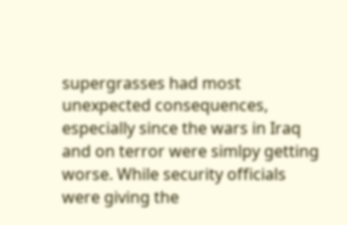supergrasses had most unexpected consequences, especially since the wars in Iraq and on terror were simlpy getting worse. While security officials were giving the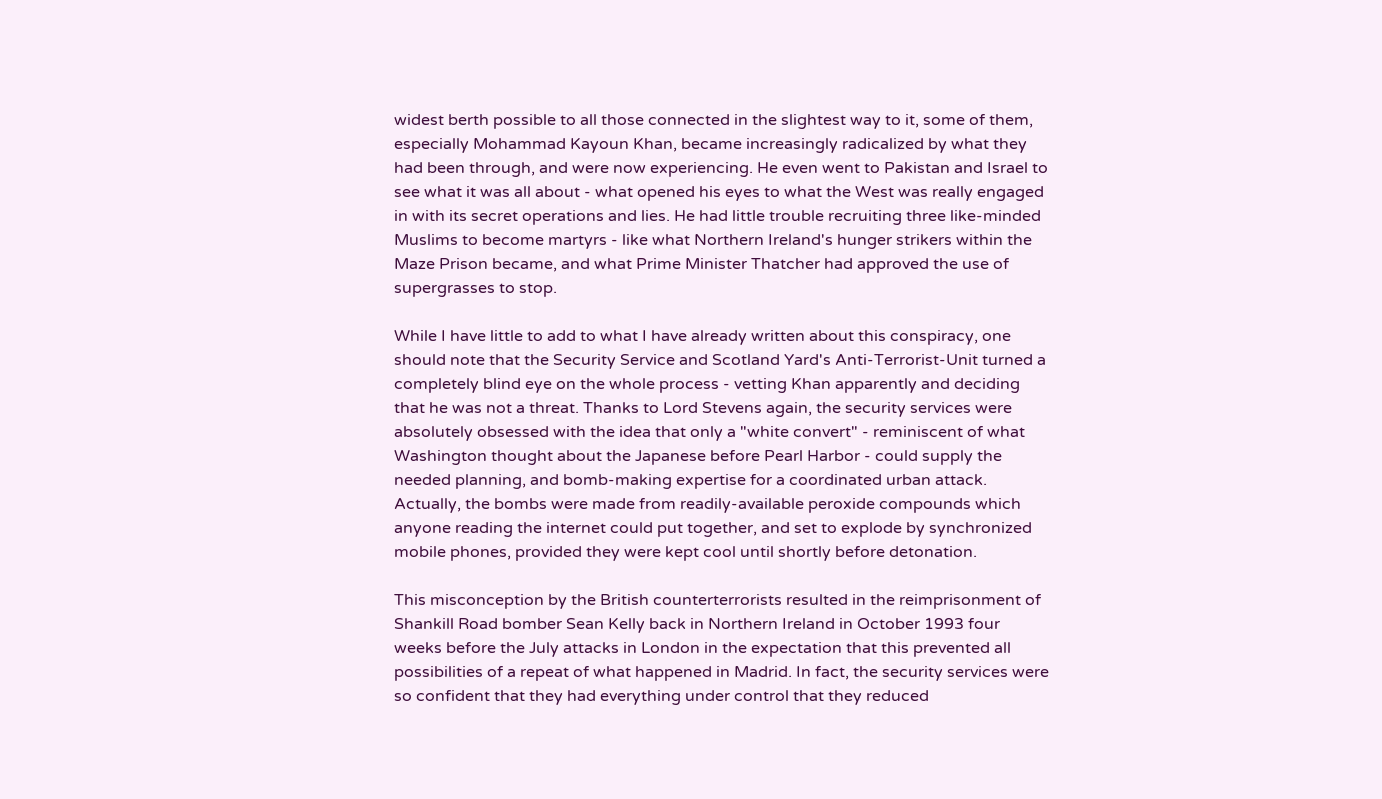widest berth possible to all those connected in the slightest way to it, some of them, especially Mohammad Kayoun Khan, became increasingly radicalized by what they had been through, and were now experiencing. He even went to Pakistan and Israel to see what it was all about - what opened his eyes to what the West was really engaged in with its secret operations and lies. He had little trouble recruiting three like-minded Muslims to become martyrs - like what Northern Ireland's hunger strikers within the Maze Prison became, and what Prime Minister Thatcher had approved the use of supergrasses to stop.

While I have little to add to what I have already written about this conspiracy, one should note that the Security Service and Scotland Yard's Anti-Terrorist-Unit turned a completely blind eye on the whole process - vetting Khan apparently and deciding that he was not a threat. Thanks to Lord Stevens again, the security services were absolutely obsessed with the idea that only a "white convert" - reminiscent of what Washington thought about the Japanese before Pearl Harbor - could supply the needed planning, and bomb-making expertise for a coordinated urban attack. Actually, the bombs were made from readily-available peroxide compounds which anyone reading the internet could put together, and set to explode by synchronized mobile phones, provided they were kept cool until shortly before detonation.

This misconception by the British counterterrorists resulted in the reimprisonment of Shankill Road bomber Sean Kelly back in Northern Ireland in October 1993 four weeks before the July attacks in London in the expectation that this prevented all possibilities of a repeat of what happened in Madrid. In fact, the security services were so confident that they had everything under control that they reduced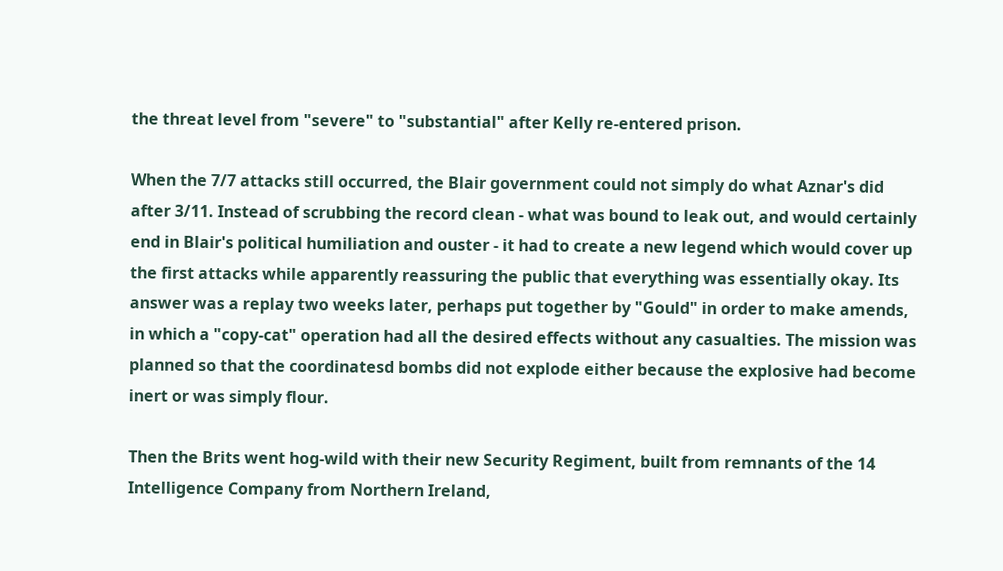the threat level from "severe" to "substantial" after Kelly re-entered prison.

When the 7/7 attacks still occurred, the Blair government could not simply do what Aznar's did after 3/11. Instead of scrubbing the record clean - what was bound to leak out, and would certainly end in Blair's political humiliation and ouster - it had to create a new legend which would cover up the first attacks while apparently reassuring the public that everything was essentially okay. Its answer was a replay two weeks later, perhaps put together by "Gould" in order to make amends, in which a "copy-cat" operation had all the desired effects without any casualties. The mission was planned so that the coordinatesd bombs did not explode either because the explosive had become inert or was simply flour.

Then the Brits went hog-wild with their new Security Regiment, built from remnants of the 14 Intelligence Company from Northern Ireland,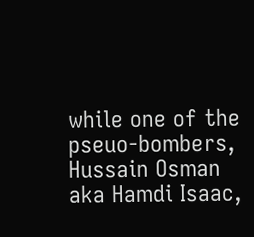while one of the pseuo-bombers, Hussain Osman aka Hamdi Isaac,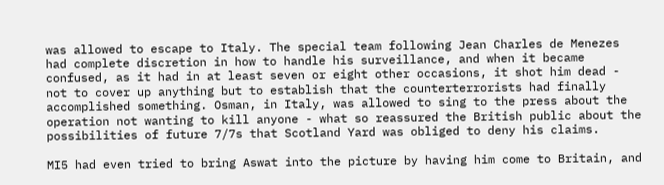was allowed to escape to Italy. The special team following Jean Charles de Menezes had complete discretion in how to handle his surveillance, and when it became confused, as it had in at least seven or eight other occasions, it shot him dead - not to cover up anything but to establish that the counterterrorists had finally accomplished something. Osman, in Italy, was allowed to sing to the press about the operation not wanting to kill anyone - what so reassured the British public about the possibilities of future 7/7s that Scotland Yard was obliged to deny his claims.

MI5 had even tried to bring Aswat into the picture by having him come to Britain, and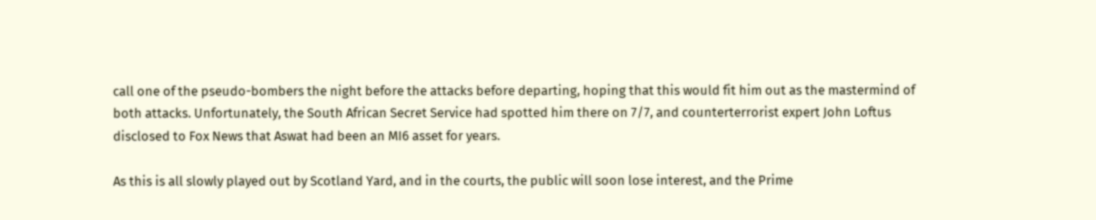call one of the pseudo-bombers the night before the attacks before departing, hoping that this would fit him out as the mastermind of both attacks. Unfortunately, the South African Secret Service had spotted him there on 7/7, and counterterrorist expert John Loftus disclosed to Fox News that Aswat had been an MI6 asset for years.

As this is all slowly played out by Scotland Yard, and in the courts, the public will soon lose interest, and the Prime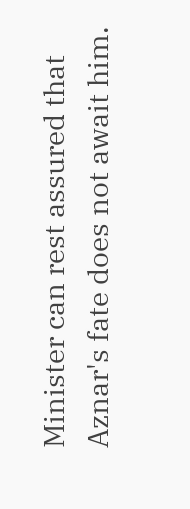Minister can rest assured that Aznar's fate does not await him.